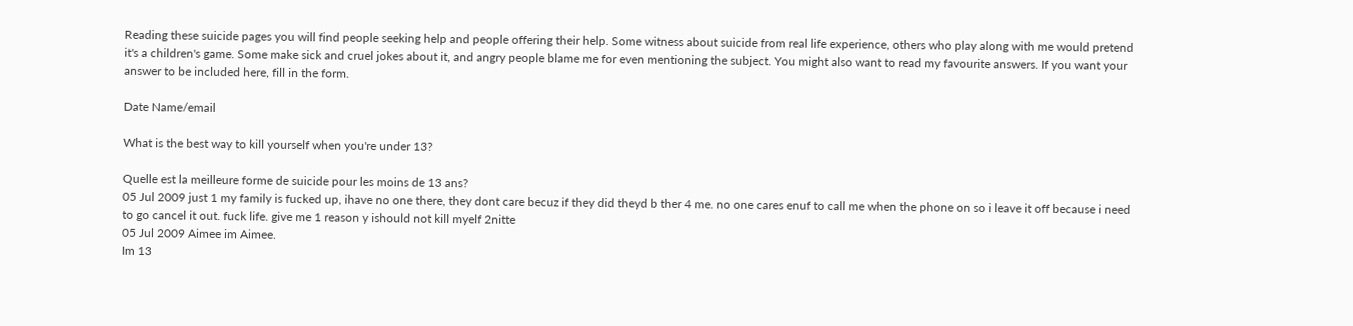Reading these suicide pages you will find people seeking help and people offering their help. Some witness about suicide from real life experience, others who play along with me would pretend it's a children's game. Some make sick and cruel jokes about it, and angry people blame me for even mentioning the subject. You might also want to read my favourite answers. If you want your answer to be included here, fill in the form.

Date Name/email

What is the best way to kill yourself when you're under 13?

Quelle est la meilleure forme de suicide pour les moins de 13 ans?
05 Jul 2009 just 1 my family is fucked up, ihave no one there, they dont care becuz if they did theyd b ther 4 me. no one cares enuf to call me when the phone on so i leave it off because i need to go cancel it out. fuck life. give me 1 reason y ishould not kill myelf 2nitte
05 Jul 2009 Aimee im Aimee.
Im 13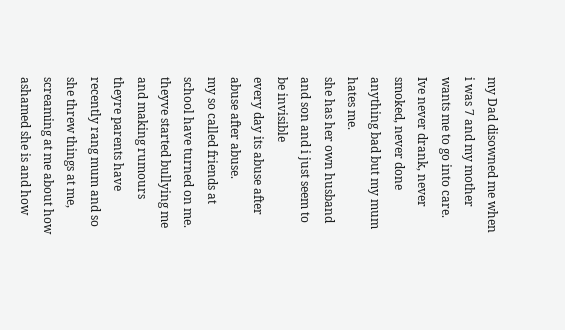my Dad disowned me when i was 7 and my mother wants me to go into care.
Ive never drank, never smoked, never done anything bad but my mum hates me.
she has her own husband and son and i just seem to be invisible
every day its abuse after abuse after abuse.
my so called friends at school have turned on me.
theyve started bullying me and making rumours
theyre parents have recently rang mum and so she threw things at me, screaming at me about how ashamed she is and how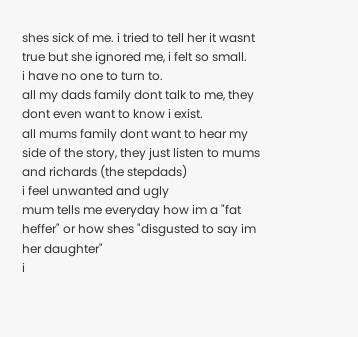shes sick of me. i tried to tell her it wasnt true but she ignored me, i felt so small.
i have no one to turn to.
all my dads family dont talk to me, they dont even want to know i exist.
all mums family dont want to hear my side of the story, they just listen to mums and richards (the stepdads)
i feel unwanted and ugly
mum tells me everyday how im a "fat heffer" or how shes "disgusted to say im her daughter"
i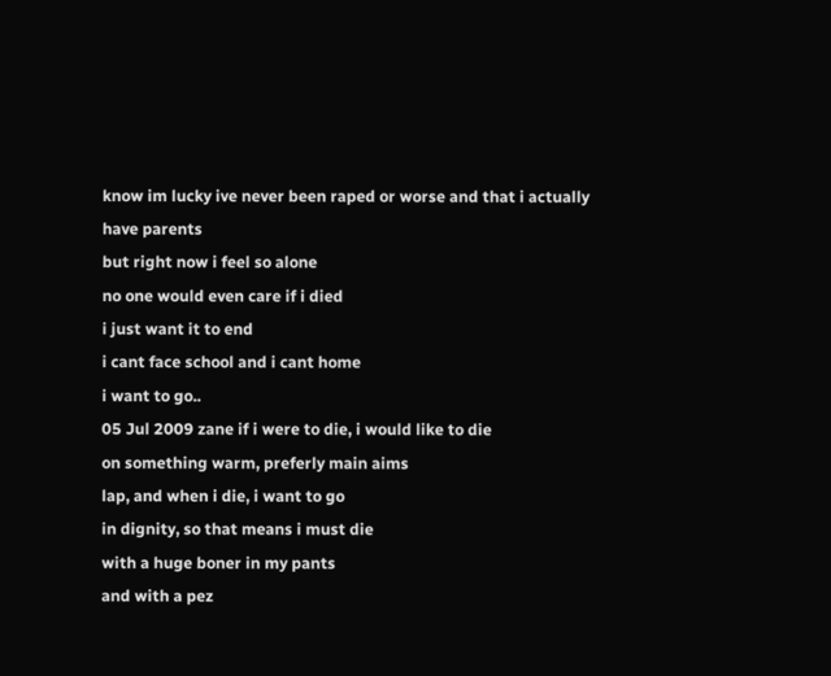know im lucky ive never been raped or worse and that i actually have parents
but right now i feel so alone
no one would even care if i died
i just want it to end
i cant face school and i cant home
i want to go..
05 Jul 2009 zane if i were to die, i would like to die
on something warm, preferly main aims
lap, and when i die, i want to go
in dignity, so that means i must die
with a huge boner in my pants
and with a pez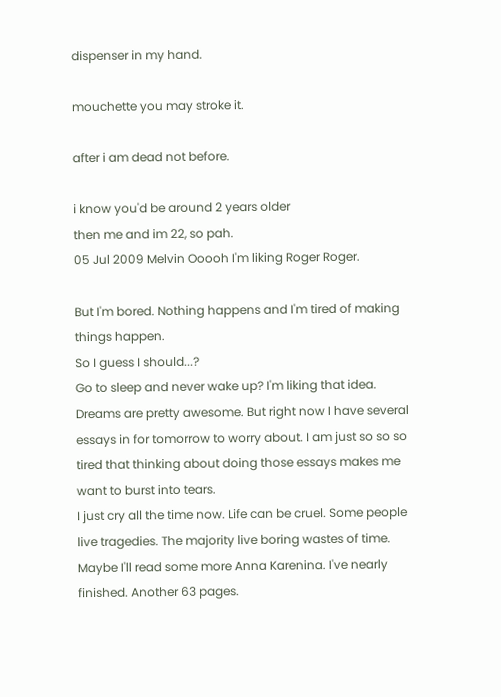dispenser in my hand.

mouchette you may stroke it.

after i am dead not before.

i know you'd be around 2 years older
then me and im 22, so pah.
05 Jul 2009 Melvin Ooooh I'm liking Roger Roger.

But I'm bored. Nothing happens and I'm tired of making things happen.
So I guess I should...?
Go to sleep and never wake up? I'm liking that idea. Dreams are pretty awesome. But right now I have several essays in for tomorrow to worry about. I am just so so so tired that thinking about doing those essays makes me want to burst into tears.
I just cry all the time now. Life can be cruel. Some people live tragedies. The majority live boring wastes of time.
Maybe I'll read some more Anna Karenina. I've nearly finished. Another 63 pages.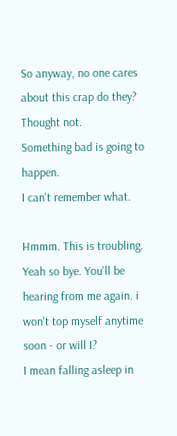So anyway, no one cares about this crap do they? Thought not.
Something bad is going to happen.
I can't remember what.

Hmmm. This is troubling.
Yeah so bye. You'll be hearing from me again. i won't top myself anytime soon - or will I?
I mean falling asleep in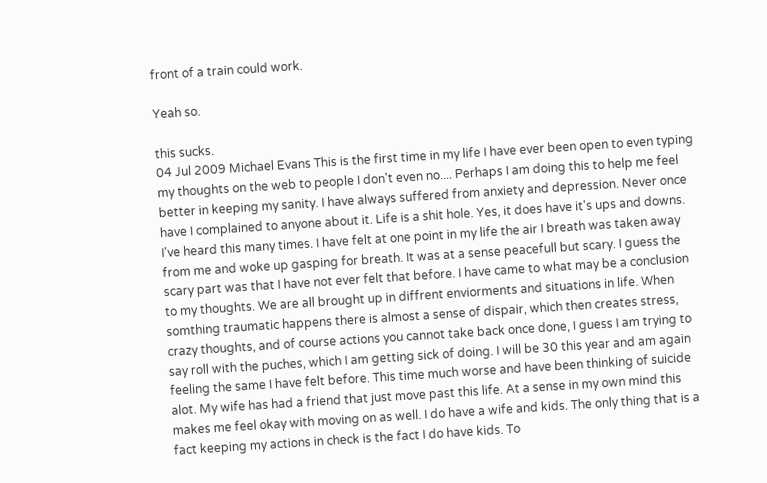front of a train could work.

Yeah so.

this sucks.
04 Jul 2009 Michael Evans This is the first time in my life I have ever been open to even typing my thoughts on the web to people I don't even no.... Perhaps I am doing this to help me feel better in keeping my sanity. I have always suffered from anxiety and depression. Never once have I complained to anyone about it. Life is a shit hole. Yes, it does have it's ups and downs. I've heard this many times. I have felt at one point in my life the air I breath was taken away from me and woke up gasping for breath. It was at a sense peacefull but scary. I guess the scary part was that I have not ever felt that before. I have came to what may be a conclusion to my thoughts. We are all brought up in diffrent enviorments and situations in life. When somthing traumatic happens there is almost a sense of dispair, which then creates stress, crazy thoughts, and of course actions you cannot take back once done, I guess I am trying to say roll with the puches, which I am getting sick of doing. I will be 30 this year and am again feeling the same I have felt before. This time much worse and have been thinking of suicide alot. My wife has had a friend that just move past this life. At a sense in my own mind this makes me feel okay with moving on as well. I do have a wife and kids. The only thing that is a fact keeping my actions in check is the fact I do have kids. To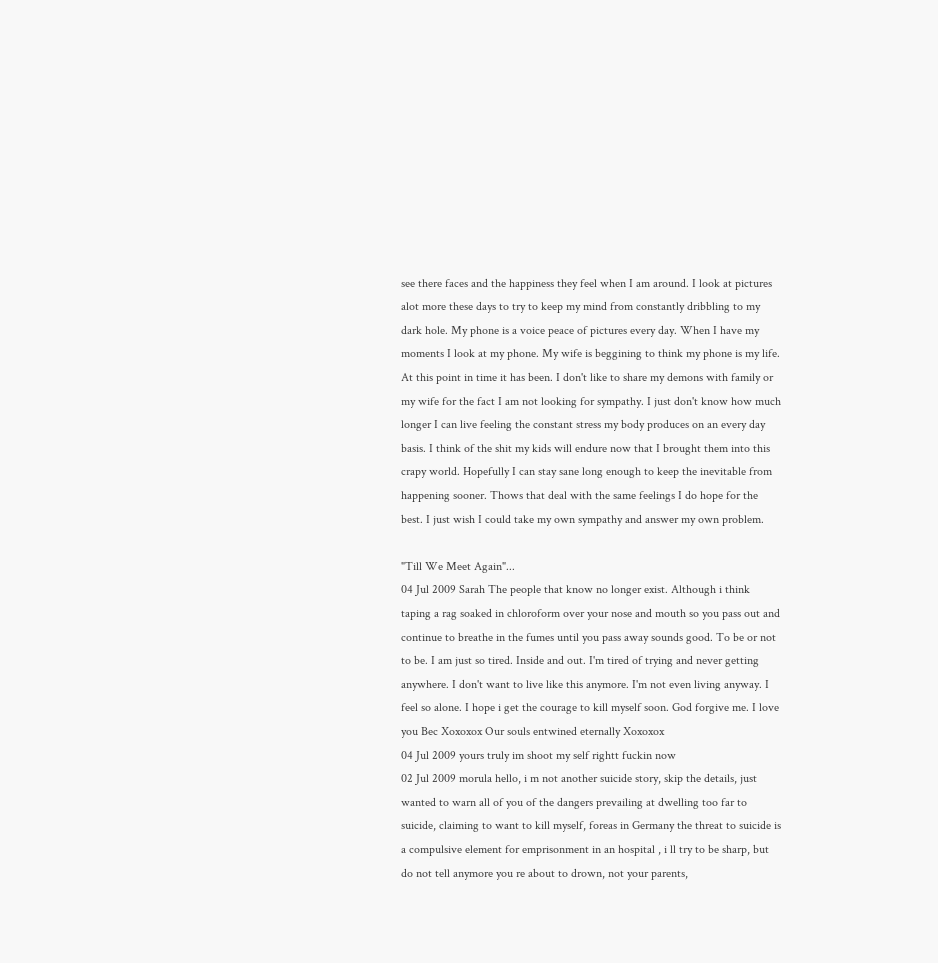see there faces and the happiness they feel when I am around. I look at pictures alot more these days to try to keep my mind from constantly dribbling to my dark hole. My phone is a voice peace of pictures every day. When I have my moments I look at my phone. My wife is beggining to think my phone is my life. At this point in time it has been. I don't like to share my demons with family or my wife for the fact I am not looking for sympathy. I just don't know how much longer I can live feeling the constant stress my body produces on an every day basis. I think of the shit my kids will endure now that I brought them into this crapy world. Hopefully I can stay sane long enough to keep the inevitable from happening sooner. Thows that deal with the same feelings I do hope for the best. I just wish I could take my own sympathy and answer my own problem.

"Till We Meet Again"...
04 Jul 2009 Sarah The people that know no longer exist. Although i think taping a rag soaked in chloroform over your nose and mouth so you pass out and continue to breathe in the fumes until you pass away sounds good. To be or not to be. I am just so tired. Inside and out. I'm tired of trying and never getting anywhere. I don't want to live like this anymore. I'm not even living anyway. I feel so alone. I hope i get the courage to kill myself soon. God forgive me. I love you Bec Xoxoxox Our souls entwined eternally Xoxoxox
04 Jul 2009 yours truly im shoot my self rightt fuckin now
02 Jul 2009 morula hello, i m not another suicide story, skip the details, just wanted to warn all of you of the dangers prevailing at dwelling too far to suicide, claiming to want to kill myself, foreas in Germany the threat to suicide is a compulsive element for emprisonment in an hospital , i ll try to be sharp, but do not tell anymore you re about to drown, not your parents,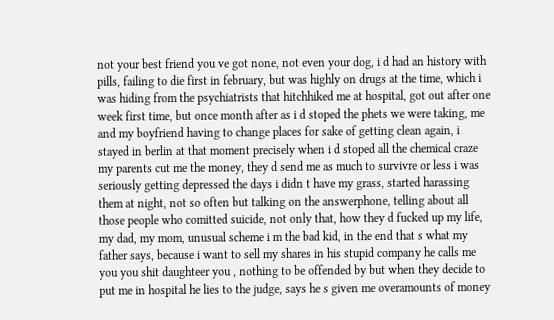not your best friend you ve got none, not even your dog, i d had an history with pills, failing to die first in february, but was highly on drugs at the time, which i was hiding from the psychiatrists that hitchhiked me at hospital, got out after one week first time, but once month after as i d stoped the phets we were taking, me and my boyfriend having to change places for sake of getting clean again, i stayed in berlin at that moment precisely when i d stoped all the chemical craze my parents cut me the money, they d send me as much to survivre or less i was seriously getting depressed the days i didn t have my grass, started harassing them at night, not so often but talking on the answerphone, telling about all those people who comitted suicide, not only that, how they d fucked up my life, my dad, my mom, unusual scheme i m the bad kid, in the end that s what my father says, because i want to sell my shares in his stupid company he calls me you you shit daughteer you , nothing to be offended by but when they decide to put me in hospital he lies to the judge, says he s given me overamounts of money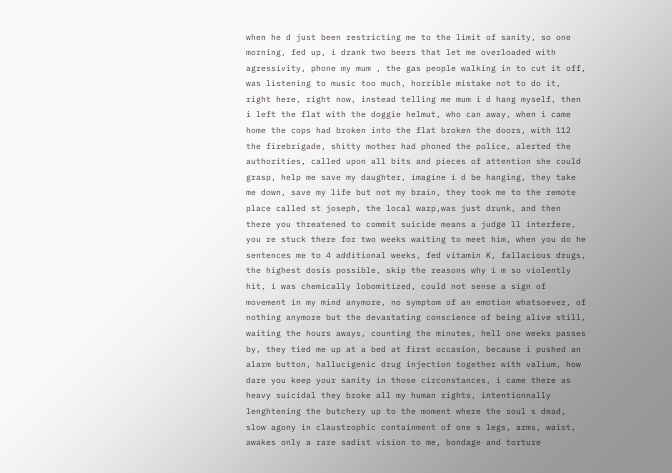when he d just been restricting me to the limit of sanity, so one morning, fed up, i drank two beers that let me overloaded with agressivity, phone my mum , the gas people walking in to cut it off, was listening to music too much, horrible mistake not to do it, right here, right now, instead telling me mum i d hang myself, then i left the flat with the doggie helmut, who can away, when i came home the cops had broken into the flat broken the doors, with 112 the firebrigade, shitty mother had phoned the police, alerted the authorities, called upon all bits and pieces of attention she could grasp, help me save my daughter, imagine i d be hanging, they take me down, save my life but not my brain, they took me to the remote place called st joseph, the local warp,was just drunk, and then there you threatened to commit suicide means a judge ll interfere, you re stuck there for two weeks waiting to meet him, when you do he sentences me to 4 additional weeks, fed vitamin K, fallacious drugs, the highest dosis possible, skip the reasons why i m so violently hit, i was chemically lobomitized, could not sense a sign of movement in my mind anymore, no symptom of an emotion whatsoever, of nothing anymore but the devastating conscience of being alive still, waiting the hours aways, counting the minutes, hell one weeks passes by, they tied me up at a bed at first occasion, because i pushed an alarm button, hallucigenic drug injection together with valium, how dare you keep your sanity in those circonstances, i came there as heavy suicidal they broke all my human rights, intentionnally lenghtening the butchery up to the moment where the soul s dead, slow agony in claustrophic containment of one s legs, arms, waist, awakes only a rare sadist vision to me, bondage and torture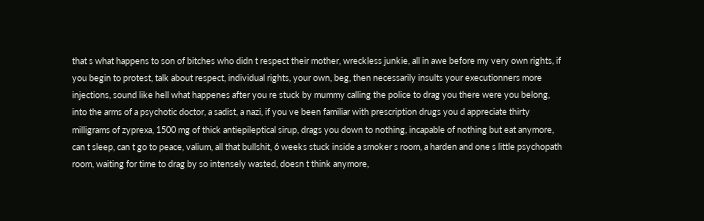that s what happens to son of bitches who didn t respect their mother, wreckless junkie, all in awe before my very own rights, if you begin to protest, talk about respect, individual rights, your own, beg, then necessarily insults your executionners more injections, sound like hell what happenes after you re stuck by mummy calling the police to drag you there were you belong, into the arms of a psychotic doctor, a sadist, a nazi, if you ve been familiar with prescription drugs you d appreciate thirty milligrams of zyprexa, 1500 mg of thick antiepileptical sirup, drags you down to nothing, incapable of nothing but eat anymore, can t sleep, can t go to peace, valium, all that bullshit, 6 weeks stuck inside a smoker s room, a harden and one s little psychopath room, waiting for time to drag by so intensely wasted, doesn t think anymore,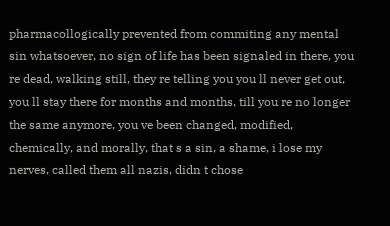pharmacollogically prevented from commiting any mental sin whatsoever, no sign of life has been signaled in there, you re dead, walking still, they re telling you you ll never get out, you ll stay there for months and months, till you re no longer the same anymore, you ve been changed, modified, chemically, and morally, that s a sin, a shame, i lose my nerves, called them all nazis, didn t chose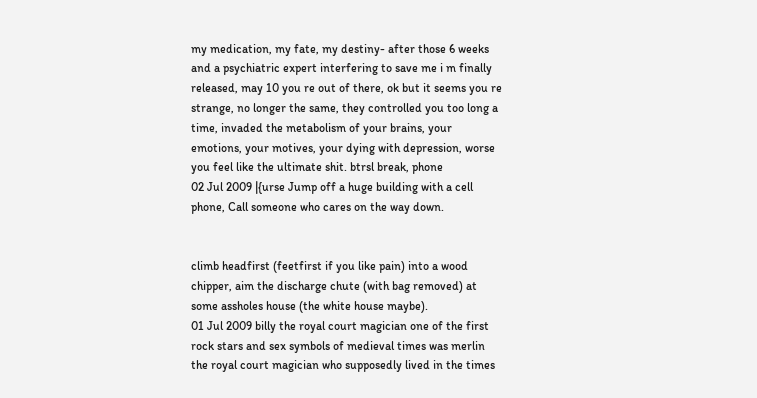my medication, my fate, my destiny- after those 6 weeks and a psychiatric expert interfering to save me i m finally released, may 10 you re out of there, ok but it seems you re strange, no longer the same, they controlled you too long a time, invaded the metabolism of your brains, your emotions, your motives, your dying with depression, worse you feel like the ultimate shit. btrsl break, phone
02 Jul 2009 |{urse Jump off a huge building with a cell phone, Call someone who cares on the way down.


climb headfirst (feetfirst if you like pain) into a wood chipper, aim the discharge chute (with bag removed) at some assholes house (the white house maybe).
01 Jul 2009 billy the royal court magician one of the first rock stars and sex symbols of medieval times was merlin the royal court magician who supposedly lived in the times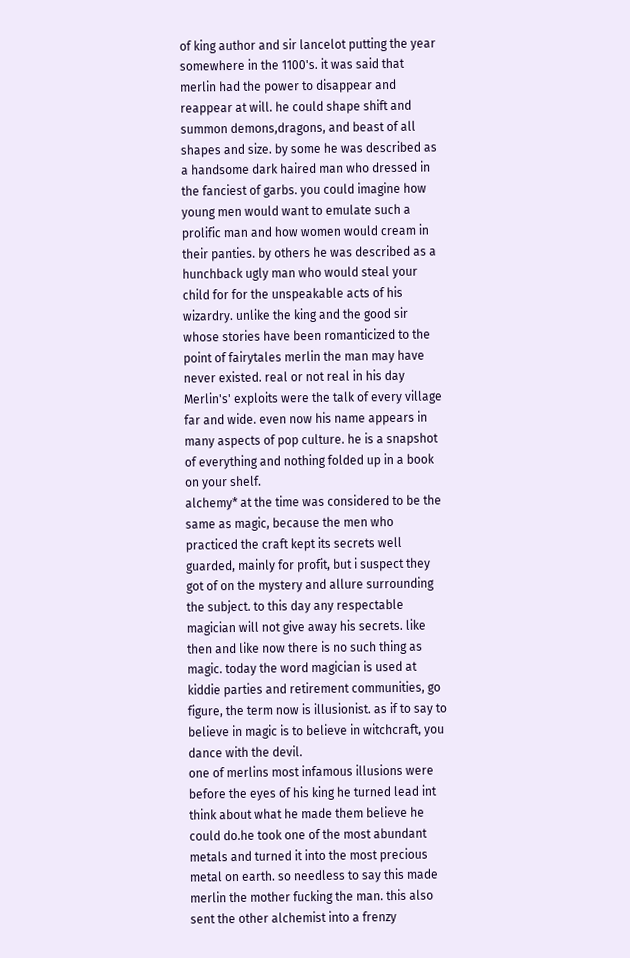of king author and sir lancelot putting the year somewhere in the 1100's. it was said that merlin had the power to disappear and reappear at will. he could shape shift and summon demons,dragons, and beast of all shapes and size. by some he was described as a handsome dark haired man who dressed in the fanciest of garbs. you could imagine how young men would want to emulate such a prolific man and how women would cream in their panties. by others he was described as a hunchback ugly man who would steal your child for for the unspeakable acts of his wizardry. unlike the king and the good sir whose stories have been romanticized to the point of fairytales merlin the man may have never existed. real or not real in his day Merlin's' exploits were the talk of every village far and wide. even now his name appears in many aspects of pop culture. he is a snapshot of everything and nothing folded up in a book on your shelf.
alchemy* at the time was considered to be the same as magic, because the men who practiced the craft kept its secrets well guarded, mainly for profit, but i suspect they got of on the mystery and allure surrounding the subject. to this day any respectable magician will not give away his secrets. like then and like now there is no such thing as magic. today the word magician is used at kiddie parties and retirement communities, go figure, the term now is illusionist. as if to say to believe in magic is to believe in witchcraft, you dance with the devil.
one of merlins most infamous illusions were before the eyes of his king he turned lead int think about what he made them believe he could do.he took one of the most abundant metals and turned it into the most precious metal on earth. so needless to say this made merlin the mother fucking the man. this also sent the other alchemist into a frenzy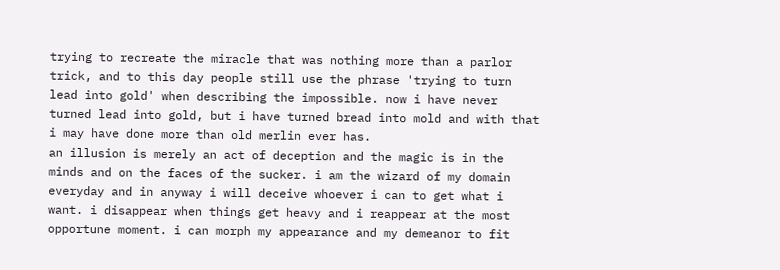trying to recreate the miracle that was nothing more than a parlor trick, and to this day people still use the phrase 'trying to turn lead into gold' when describing the impossible. now i have never turned lead into gold, but i have turned bread into mold and with that i may have done more than old merlin ever has.
an illusion is merely an act of deception and the magic is in the minds and on the faces of the sucker. i am the wizard of my domain everyday and in anyway i will deceive whoever i can to get what i want. i disappear when things get heavy and i reappear at the most opportune moment. i can morph my appearance and my demeanor to fit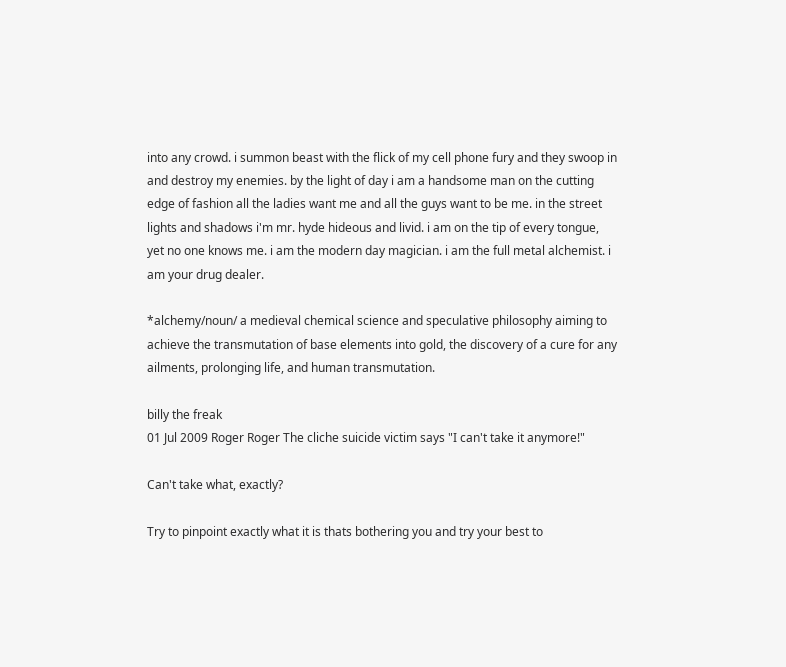into any crowd. i summon beast with the flick of my cell phone fury and they swoop in and destroy my enemies. by the light of day i am a handsome man on the cutting edge of fashion all the ladies want me and all the guys want to be me. in the street lights and shadows i'm mr. hyde hideous and livid. i am on the tip of every tongue, yet no one knows me. i am the modern day magician. i am the full metal alchemist. i am your drug dealer.

*alchemy/noun/ a medieval chemical science and speculative philosophy aiming to achieve the transmutation of base elements into gold, the discovery of a cure for any ailments, prolonging life, and human transmutation.

billy the freak
01 Jul 2009 Roger Roger The cliche suicide victim says "I can't take it anymore!"

Can't take what, exactly?

Try to pinpoint exactly what it is thats bothering you and try your best to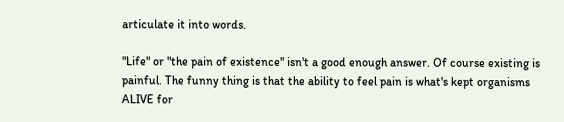articulate it into words.

"Life" or "the pain of existence" isn't a good enough answer. Of course existing is painful. The funny thing is that the ability to feel pain is what's kept organisms ALIVE for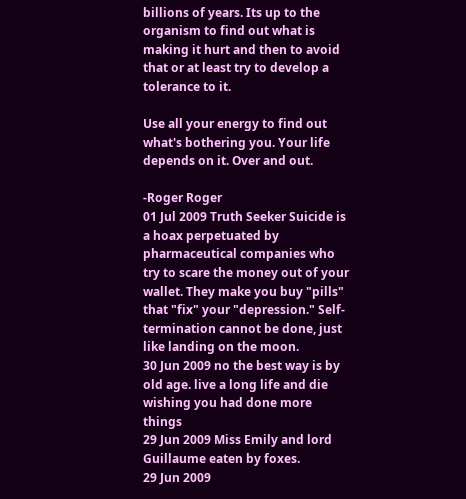billions of years. Its up to the organism to find out what is making it hurt and then to avoid that or at least try to develop a tolerance to it.

Use all your energy to find out what's bothering you. Your life depends on it. Over and out.

-Roger Roger
01 Jul 2009 Truth Seeker Suicide is a hoax perpetuated by pharmaceutical companies who try to scare the money out of your wallet. They make you buy "pills" that "fix" your "depression." Self-termination cannot be done, just like landing on the moon.
30 Jun 2009 no the best way is by old age. live a long life and die wishing you had done more things
29 Jun 2009 Miss Emily and lord Guillaume eaten by foxes.
29 Jun 2009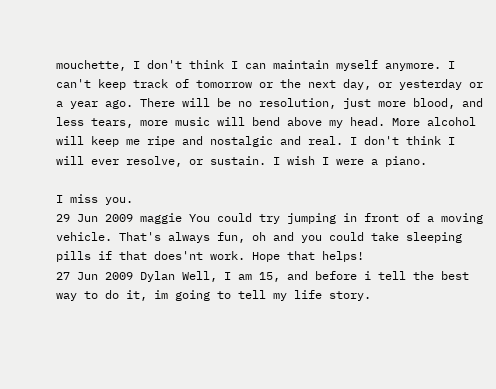mouchette, I don't think I can maintain myself anymore. I can't keep track of tomorrow or the next day, or yesterday or a year ago. There will be no resolution, just more blood, and less tears, more music will bend above my head. More alcohol will keep me ripe and nostalgic and real. I don't think I will ever resolve, or sustain. I wish I were a piano.

I miss you.
29 Jun 2009 maggie You could try jumping in front of a moving vehicle. That's always fun, oh and you could take sleeping pills if that does'nt work. Hope that helps!
27 Jun 2009 Dylan Well, I am 15, and before i tell the best way to do it, im going to tell my life story.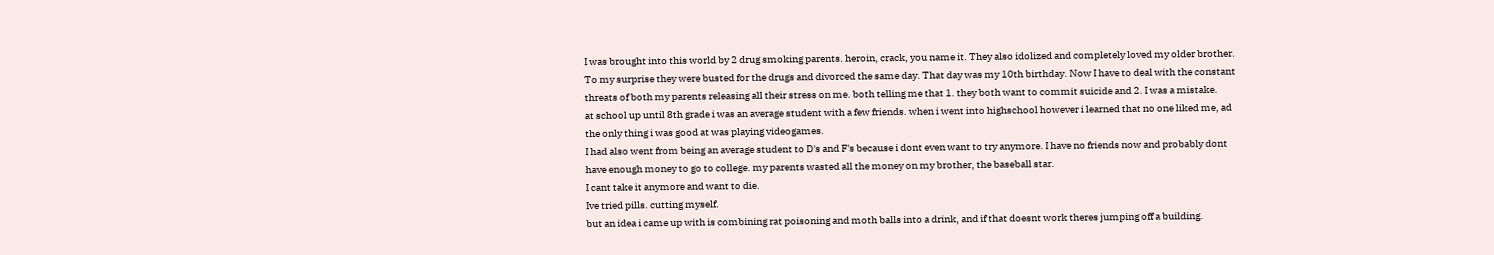I was brought into this world by 2 drug smoking parents. heroin, crack, you name it. They also idolized and completely loved my older brother. To my surprise they were busted for the drugs and divorced the same day. That day was my 10th birthday. Now I have to deal with the constant threats of both my parents releasing all their stress on me. both telling me that 1. they both want to commit suicide and 2. I was a mistake.
at school up until 8th grade i was an average student with a few friends. when i went into highschool however i learned that no one liked me, ad the only thing i was good at was playing videogames.
I had also went from being an average student to D's and F's because i dont even want to try anymore. I have no friends now and probably dont have enough money to go to college. my parents wasted all the money on my brother, the baseball star.
I cant take it anymore and want to die.
Ive tried pills. cutting myself.
but an idea i came up with is combining rat poisoning and moth balls into a drink, and if that doesnt work theres jumping off a building.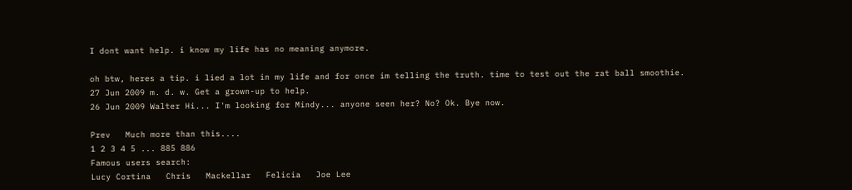I dont want help. i know my life has no meaning anymore.

oh btw, heres a tip. i lied a lot in my life and for once im telling the truth. time to test out the rat ball smoothie.
27 Jun 2009 m. d. w. Get a grown-up to help.
26 Jun 2009 Walter Hi... I'm looking for Mindy... anyone seen her? No? Ok. Bye now.

Prev   Much more than this....
1 2 3 4 5 ... 885 886
Famous users search:
Lucy Cortina   Chris   Mackellar   Felicia   Joe Lee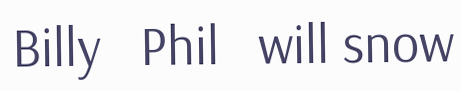Billy   Phil   will snow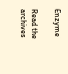Enzyme

Read the archives